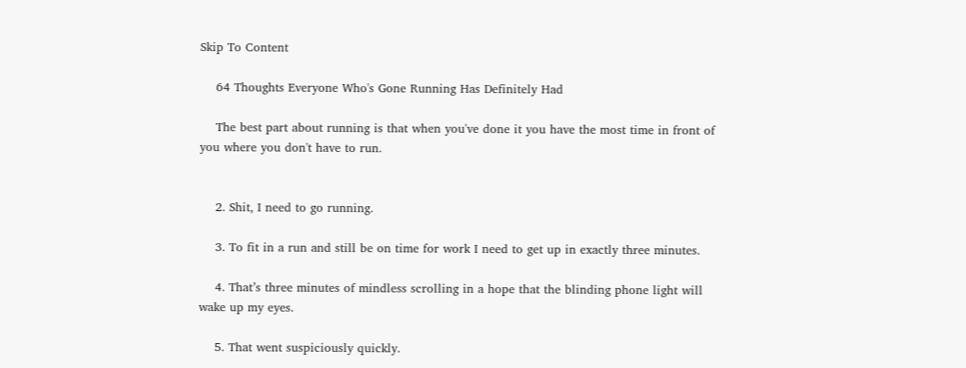Skip To Content

    64 Thoughts Everyone Who's Gone Running Has Definitely Had

    The best part about running is that when you've done it you have the most time in front of you where you don't have to run.


    2. Shit, I need to go running.

    3. To fit in a run and still be on time for work I need to get up in exactly three minutes.

    4. That’s three minutes of mindless scrolling in a hope that the blinding phone light will wake up my eyes.

    5. That went suspiciously quickly.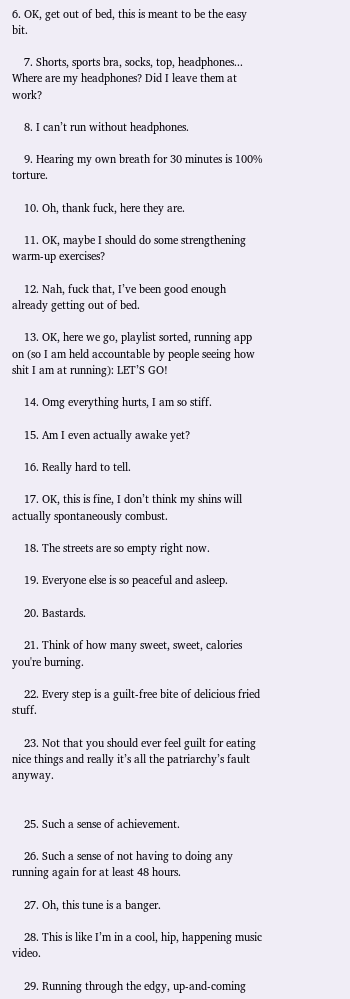6. OK, get out of bed, this is meant to be the easy bit.

    7. Shorts, sports bra, socks, top, headphones... Where are my headphones? Did I leave them at work?

    8. I can’t run without headphones.

    9. Hearing my own breath for 30 minutes is 100% torture.

    10. Oh, thank fuck, here they are.

    11. OK, maybe I should do some strengthening warm-up exercises?

    12. Nah, fuck that, I’ve been good enough already getting out of bed.

    13. OK, here we go, playlist sorted, running app on (so I am held accountable by people seeing how shit I am at running): LET’S GO!

    14. Omg everything hurts, I am so stiff.

    15. Am I even actually awake yet?

    16. Really hard to tell.

    17. OK, this is fine, I don’t think my shins will actually spontaneously combust.

    18. The streets are so empty right now.

    19. Everyone else is so peaceful and asleep.

    20. Bastards.

    21. Think of how many sweet, sweet, calories you're burning.

    22. Every step is a guilt-free bite of delicious fried stuff.

    23. Not that you should ever feel guilt for eating nice things and really it’s all the patriarchy’s fault anyway.


    25. Such a sense of achievement.

    26. Such a sense of not having to doing any running again for at least 48 hours.

    27. Oh, this tune is a banger.

    28. This is like I’m in a cool, hip, happening music video.

    29. Running through the edgy, up-and-coming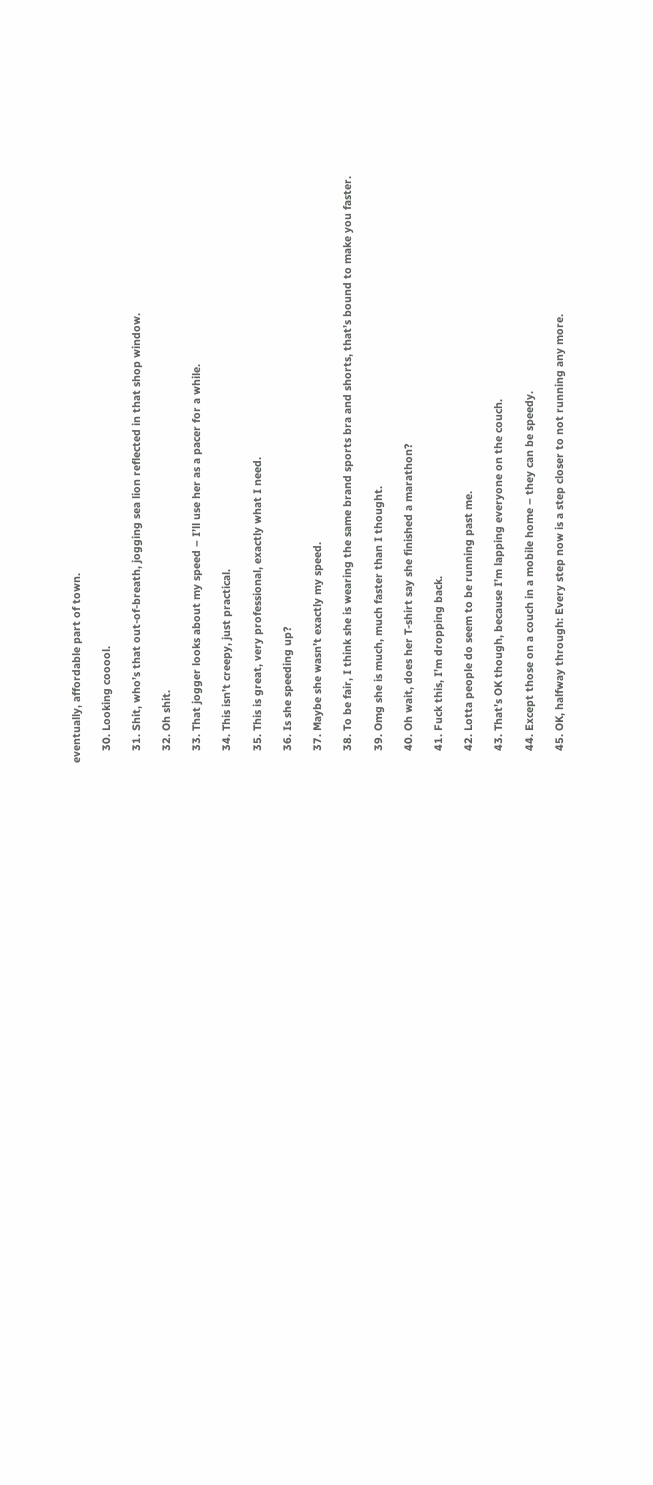eventually, affordable part of town.

    30. Looking cooool.

    31. Shit, who’s that out-of-breath, jogging sea lion reflected in that shop window.

    32. Oh shit.

    33. That jogger looks about my speed – I’ll use her as a pacer for a while.

    34. This isn’t creepy, just practical.

    35. This is great, very professional, exactly what I need.

    36. Is she speeding up?

    37. Maybe she wasn’t exactly my speed.

    38. To be fair, I think she is wearing the same brand sports bra and shorts, that’s bound to make you faster.

    39. Omg she is much, much faster than I thought.

    40. Oh wait, does her T-shirt say she finished a marathon?

    41. Fuck this, I’m dropping back.

    42. Lotta people do seem to be running past me.

    43. That’s OK though, because I’m lapping everyone on the couch.

    44. Except those on a couch in a mobile home – they can be speedy.

    45. OK, halfway through: Every step now is a step closer to not running any more.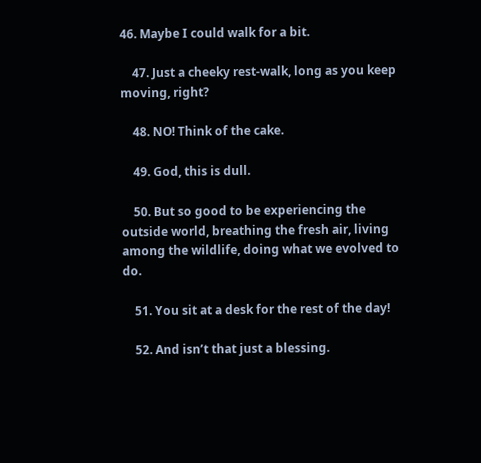46. Maybe I could walk for a bit.

    47. Just a cheeky rest-walk, long as you keep moving, right?

    48. NO! Think of the cake.

    49. God, this is dull.

    50. But so good to be experiencing the outside world, breathing the fresh air, living among the wildlife, doing what we evolved to do.

    51. You sit at a desk for the rest of the day!

    52. And isn’t that just a blessing.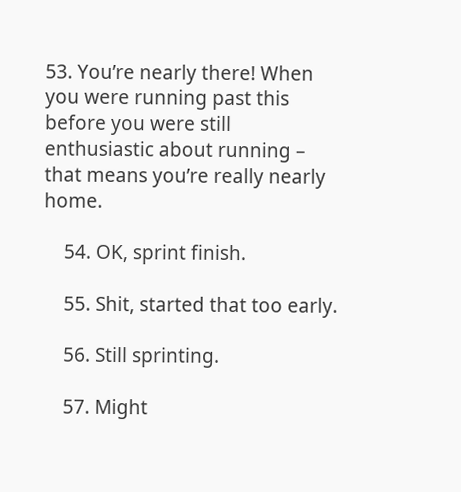53. You’re nearly there! When you were running past this before you were still enthusiastic about running – that means you’re really nearly home.

    54. OK, sprint finish.

    55. Shit, started that too early.

    56. Still sprinting.

    57. Might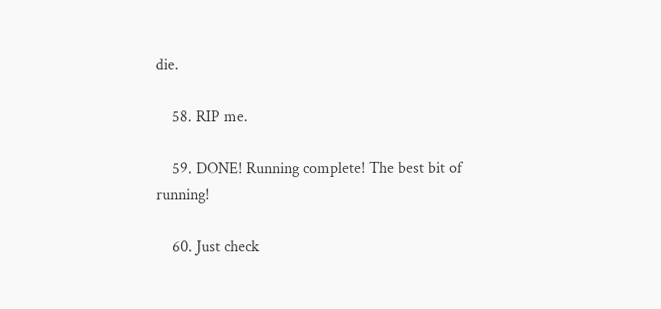die.

    58. RIP me.

    59. DONE! Running complete! The best bit of running!

    60. Just check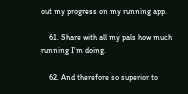out my progress on my running app.

    61. Share with all my pals how much running I’m doing.

    62. And therefore so superior to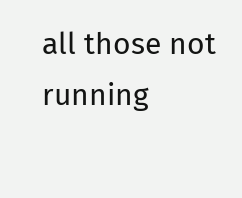all those not running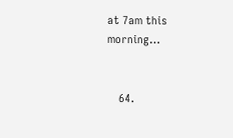at 7am this morning…


    64.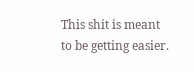This shit is meant to be getting easier.